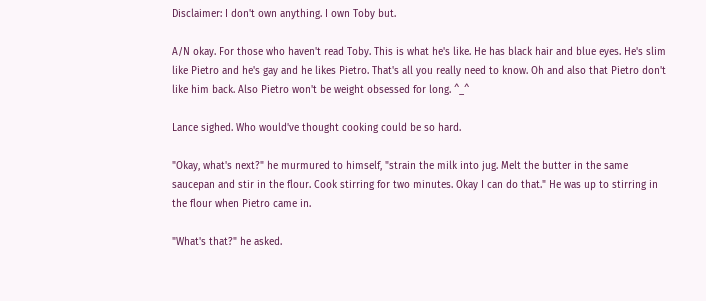Disclaimer: I don't own anything. I own Toby but.

A/N okay. For those who haven't read Toby. This is what he's like. He has black hair and blue eyes. He's slim like Pietro and he's gay and he likes Pietro. That's all you really need to know. Oh and also that Pietro don't like him back. Also Pietro won't be weight obsessed for long. ^_^

Lance sighed. Who would've thought cooking could be so hard.

"Okay, what's next?" he murmured to himself, "strain the milk into jug. Melt the butter in the same saucepan and stir in the flour. Cook stirring for two minutes. Okay I can do that." He was up to stirring in the flour when Pietro came in.

"What's that?" he asked.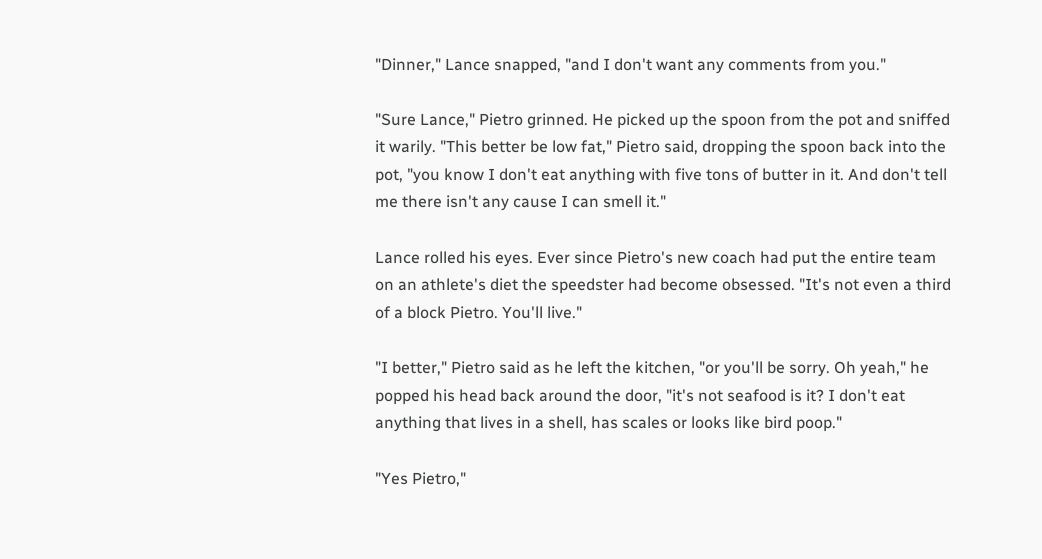"Dinner," Lance snapped, "and I don't want any comments from you."

"Sure Lance," Pietro grinned. He picked up the spoon from the pot and sniffed it warily. "This better be low fat," Pietro said, dropping the spoon back into the pot, "you know I don't eat anything with five tons of butter in it. And don't tell me there isn't any cause I can smell it."

Lance rolled his eyes. Ever since Pietro's new coach had put the entire team on an athlete's diet the speedster had become obsessed. "It's not even a third of a block Pietro. You'll live."

"I better," Pietro said as he left the kitchen, "or you'll be sorry. Oh yeah," he popped his head back around the door, "it's not seafood is it? I don't eat anything that lives in a shell, has scales or looks like bird poop."

"Yes Pietro,"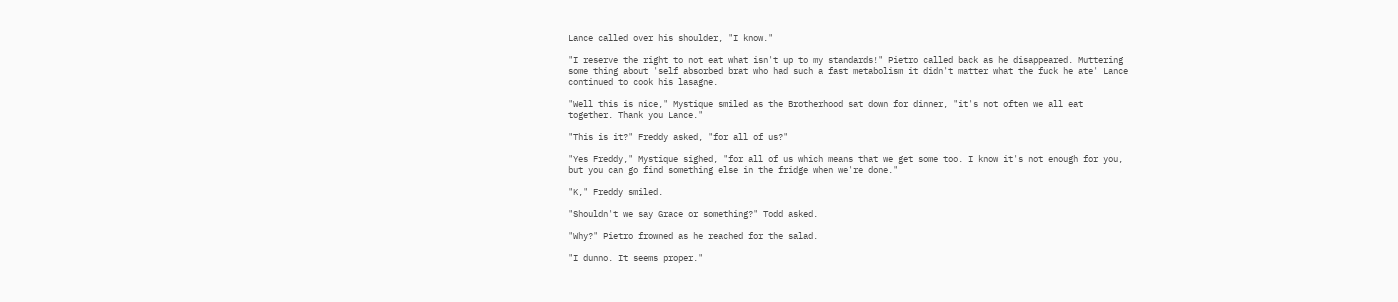Lance called over his shoulder, "I know."

"I reserve the right to not eat what isn't up to my standards!" Pietro called back as he disappeared. Muttering some thing about 'self absorbed brat who had such a fast metabolism it didn't matter what the fuck he ate' Lance continued to cook his lasagne.

"Well this is nice," Mystique smiled as the Brotherhood sat down for dinner, "it's not often we all eat together. Thank you Lance."

"This is it?" Freddy asked, "for all of us?"

"Yes Freddy," Mystique sighed, "for all of us which means that we get some too. I know it's not enough for you, but you can go find something else in the fridge when we're done."

"K," Freddy smiled.

"Shouldn't we say Grace or something?" Todd asked.

"Why?" Pietro frowned as he reached for the salad.

"I dunno. It seems proper."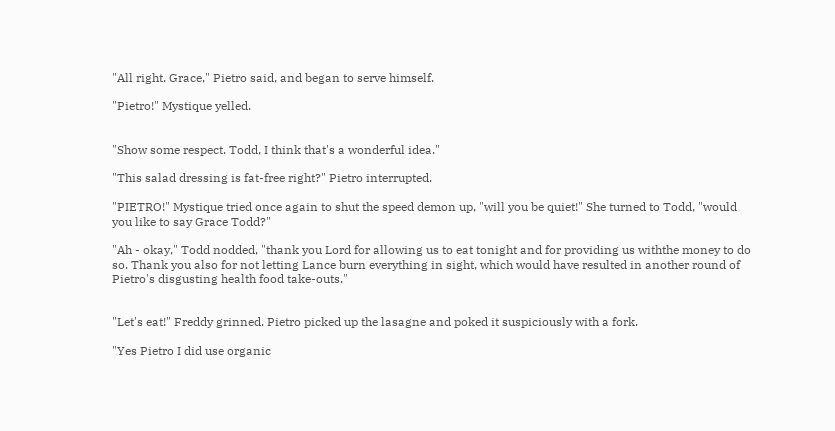"All right. Grace," Pietro said, and began to serve himself.

"Pietro!" Mystique yelled.


"Show some respect. Todd, I think that's a wonderful idea."

"This salad dressing is fat-free right?" Pietro interrupted.

"PIETRO!" Mystique tried once again to shut the speed demon up, "will you be quiet!" She turned to Todd, "would you like to say Grace Todd?"

"Ah - okay," Todd nodded, "thank you Lord for allowing us to eat tonight and for providing us withthe money to do so. Thank you also for not letting Lance burn everything in sight, which would have resulted in another round of Pietro's disgusting health food take-outs."


"Let's eat!" Freddy grinned. Pietro picked up the lasagne and poked it suspiciously with a fork.

"Yes Pietro I did use organic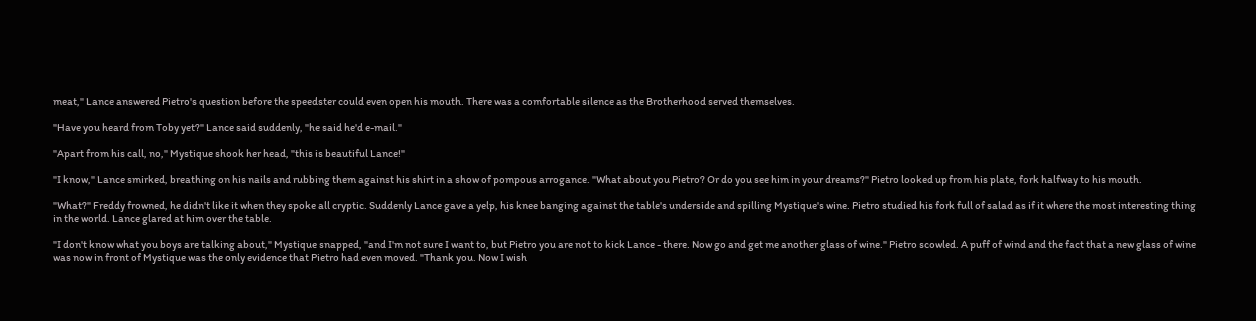meat," Lance answered Pietro's question before the speedster could even open his mouth. There was a comfortable silence as the Brotherhood served themselves.

"Have you heard from Toby yet?" Lance said suddenly, "he said he'd e-mail."

"Apart from his call, no," Mystique shook her head, "this is beautiful Lance!"

"I know," Lance smirked, breathing on his nails and rubbing them against his shirt in a show of pompous arrogance. "What about you Pietro? Or do you see him in your dreams?" Pietro looked up from his plate, fork halfway to his mouth.

"What?" Freddy frowned, he didn't like it when they spoke all cryptic. Suddenly Lance gave a yelp, his knee banging against the table's underside and spilling Mystique's wine. Pietro studied his fork full of salad as if it where the most interesting thing in the world. Lance glared at him over the table.

"I don't know what you boys are talking about," Mystique snapped, "and I'm not sure I want to, but Pietro you are not to kick Lance - there. Now go and get me another glass of wine." Pietro scowled. A puff of wind and the fact that a new glass of wine was now in front of Mystique was the only evidence that Pietro had even moved. "Thank you. Now I wish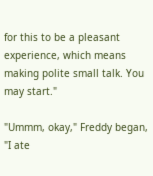for this to be a pleasant experience, which means making polite small talk. You may start."

"Ummm, okay," Freddy began, "I ate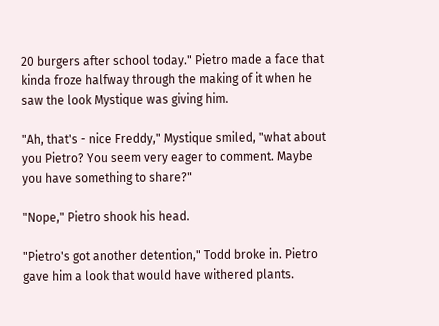20 burgers after school today." Pietro made a face that kinda froze halfway through the making of it when he saw the look Mystique was giving him.

"Ah, that's - nice Freddy," Mystique smiled, "what about you Pietro? You seem very eager to comment. Maybe you have something to share?"

"Nope," Pietro shook his head.

"Pietro's got another detention," Todd broke in. Pietro gave him a look that would have withered plants.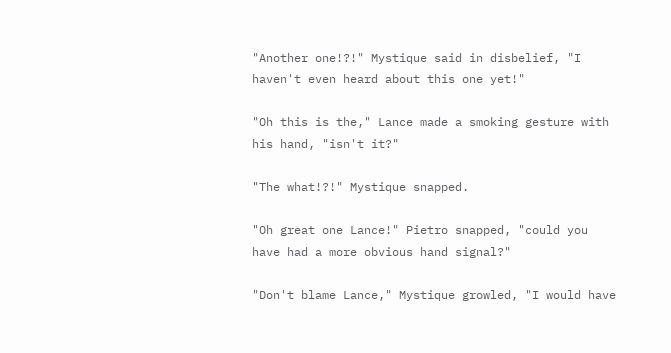"Another one!?!" Mystique said in disbelief, "I haven't even heard about this one yet!"

"Oh this is the," Lance made a smoking gesture with his hand, "isn't it?"

"The what!?!" Mystique snapped.

"Oh great one Lance!" Pietro snapped, "could you have had a more obvious hand signal?"

"Don't blame Lance," Mystique growled, "I would have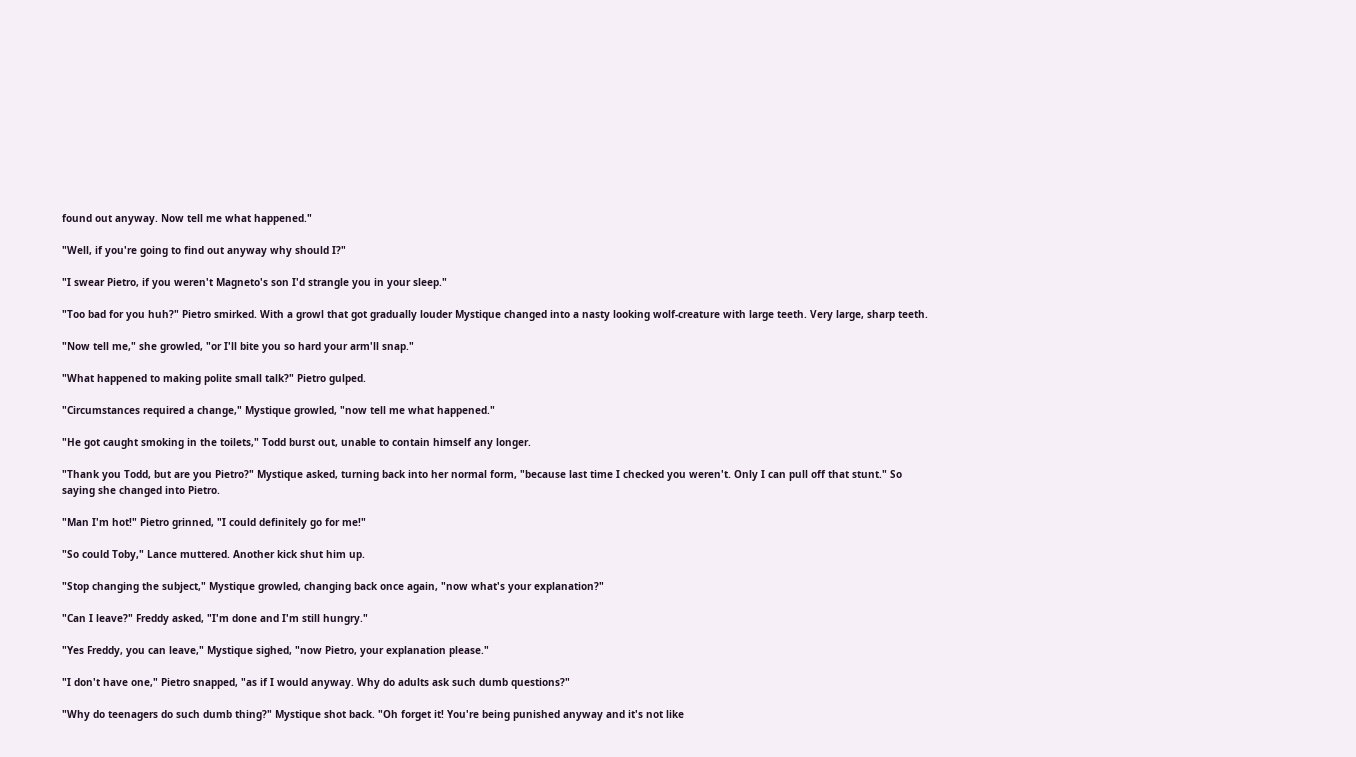found out anyway. Now tell me what happened."

"Well, if you're going to find out anyway why should I?"

"I swear Pietro, if you weren't Magneto's son I'd strangle you in your sleep."

"Too bad for you huh?" Pietro smirked. With a growl that got gradually louder Mystique changed into a nasty looking wolf-creature with large teeth. Very large, sharp teeth.

"Now tell me," she growled, "or I'll bite you so hard your arm'll snap."

"What happened to making polite small talk?" Pietro gulped.

"Circumstances required a change," Mystique growled, "now tell me what happened."

"He got caught smoking in the toilets," Todd burst out, unable to contain himself any longer.

"Thank you Todd, but are you Pietro?" Mystique asked, turning back into her normal form, "because last time I checked you weren't. Only I can pull off that stunt." So saying she changed into Pietro.

"Man I'm hot!" Pietro grinned, "I could definitely go for me!"

"So could Toby," Lance muttered. Another kick shut him up.

"Stop changing the subject," Mystique growled, changing back once again, "now what's your explanation?"

"Can I leave?" Freddy asked, "I'm done and I'm still hungry."

"Yes Freddy, you can leave," Mystique sighed, "now Pietro, your explanation please."

"I don't have one," Pietro snapped, "as if I would anyway. Why do adults ask such dumb questions?"

"Why do teenagers do such dumb thing?" Mystique shot back. "Oh forget it! You're being punished anyway and it's not like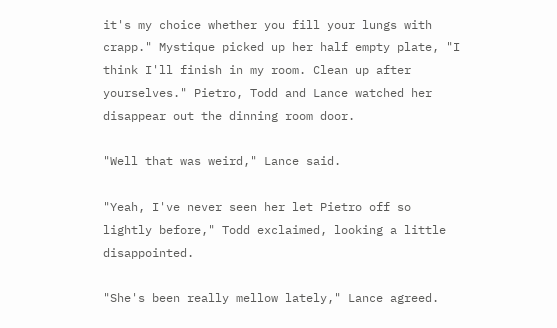it's my choice whether you fill your lungs with crapp." Mystique picked up her half empty plate, "I think I'll finish in my room. Clean up after yourselves." Pietro, Todd and Lance watched her disappear out the dinning room door.

"Well that was weird," Lance said.

"Yeah, I've never seen her let Pietro off so lightly before," Todd exclaimed, looking a little disappointed.

"She's been really mellow lately," Lance agreed.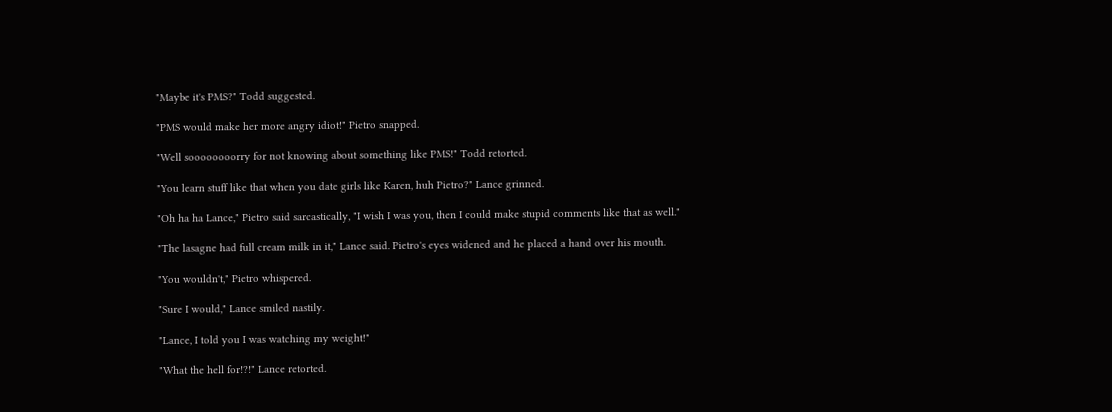"Maybe it's PMS?" Todd suggested.

"PMS would make her more angry idiot!" Pietro snapped.

"Well soooooooorry for not knowing about something like PMS!" Todd retorted.

"You learn stuff like that when you date girls like Karen, huh Pietro?" Lance grinned.

"Oh ha ha Lance," Pietro said sarcastically, "I wish I was you, then I could make stupid comments like that as well."

"The lasagne had full cream milk in it," Lance said. Pietro's eyes widened and he placed a hand over his mouth.

"You wouldn't," Pietro whispered.

"Sure I would," Lance smiled nastily.

"Lance, I told you I was watching my weight!"

"What the hell for!?!" Lance retorted.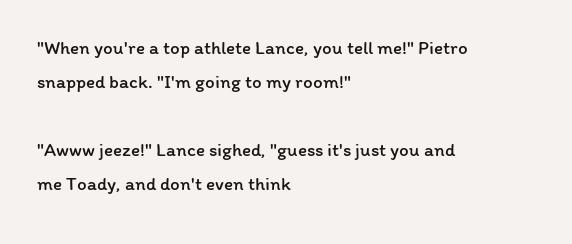"When you're a top athlete Lance, you tell me!" Pietro snapped back. "I'm going to my room!"

"Awww jeeze!" Lance sighed, "guess it's just you and me Toady, and don't even think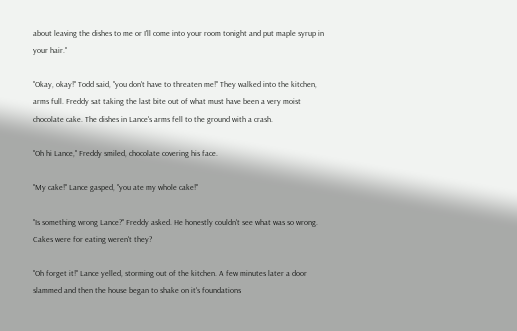about leaving the dishes to me or I'll come into your room tonight and put maple syrup in your hair."

"Okay, okay!" Todd said, "you don't have to threaten me!" They walked into the kitchen, arms full. Freddy sat taking the last bite out of what must have been a very moist chocolate cake. The dishes in Lance's arms fell to the ground with a crash.

"Oh hi Lance," Freddy smiled, chocolate covering his face.

"My cake!" Lance gasped, "you ate my whole cake!"

"Is something wrong Lance?" Freddy asked. He honestly couldn't see what was so wrong. Cakes were for eating weren't they?

"Oh forget it!" Lance yelled, storming out of the kitchen. A few minutes later a door slammed and then the house began to shake on it's foundations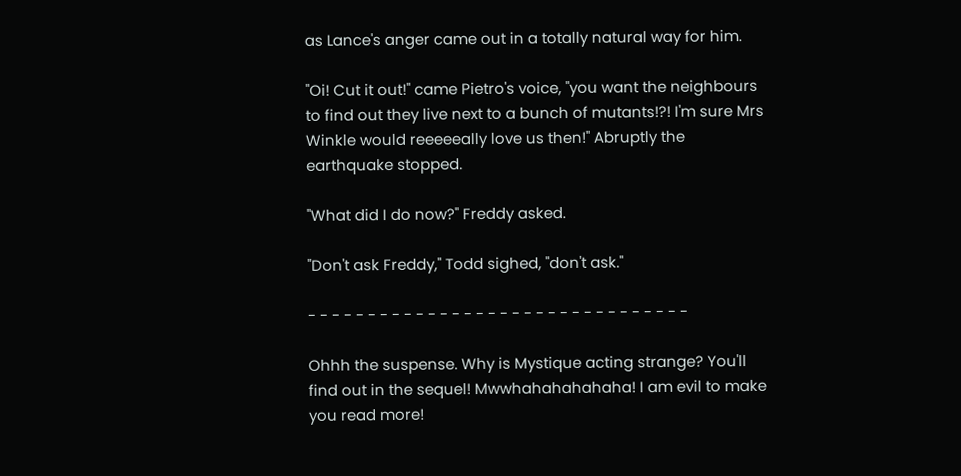as Lance's anger came out in a totally natural way for him.

"Oi! Cut it out!" came Pietro's voice, "you want the neighbours to find out they live next to a bunch of mutants!?! I'm sure Mrs Winkle would reeeeeally love us then!" Abruptly the earthquake stopped.

"What did I do now?" Freddy asked.

"Don't ask Freddy," Todd sighed, "don't ask."

- - - - - - - - - - - - - - - - - - - - - - - - - - - - - - - -

Ohhh the suspense. Why is Mystique acting strange? You'll find out in the sequel! Mwwhahahahahaha! I am evil to make you read more!